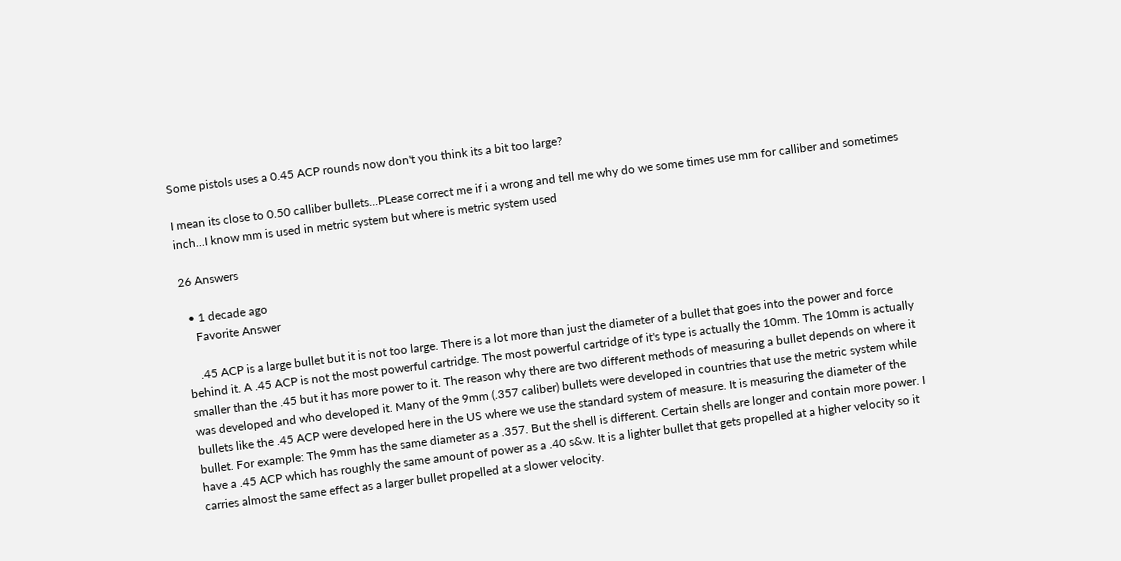Some pistols uses a 0.45 ACP rounds now don't you think its a bit too large?

I mean its close to 0.50 calliber bullets...PLease correct me if i a wrong and tell me why do we some times use mm for calliber and sometimes inch...I know mm is used in metric system but where is metric system used

26 Answers

  • 1 decade ago
    Favorite Answer

    .45 ACP is a large bullet but it is not too large. There is a lot more than just the diameter of a bullet that goes into the power and force behind it. A .45 ACP is not the most powerful cartridge. The most powerful cartridge of it's type is actually the 10mm. The 10mm is actually smaller than the .45 but it has more power to it. The reason why there are two different methods of measuring a bullet depends on where it was developed and who developed it. Many of the 9mm (.357 caliber) bullets were developed in countries that use the metric system while bullets like the .45 ACP were developed here in the US where we use the standard system of measure. It is measuring the diameter of the bullet. For example: The 9mm has the same diameter as a .357. But the shell is different. Certain shells are longer and contain more power. I have a .45 ACP which has roughly the same amount of power as a .40 s&w. It is a lighter bullet that gets propelled at a higher velocity so it carries almost the same effect as a larger bullet propelled at a slower velocity.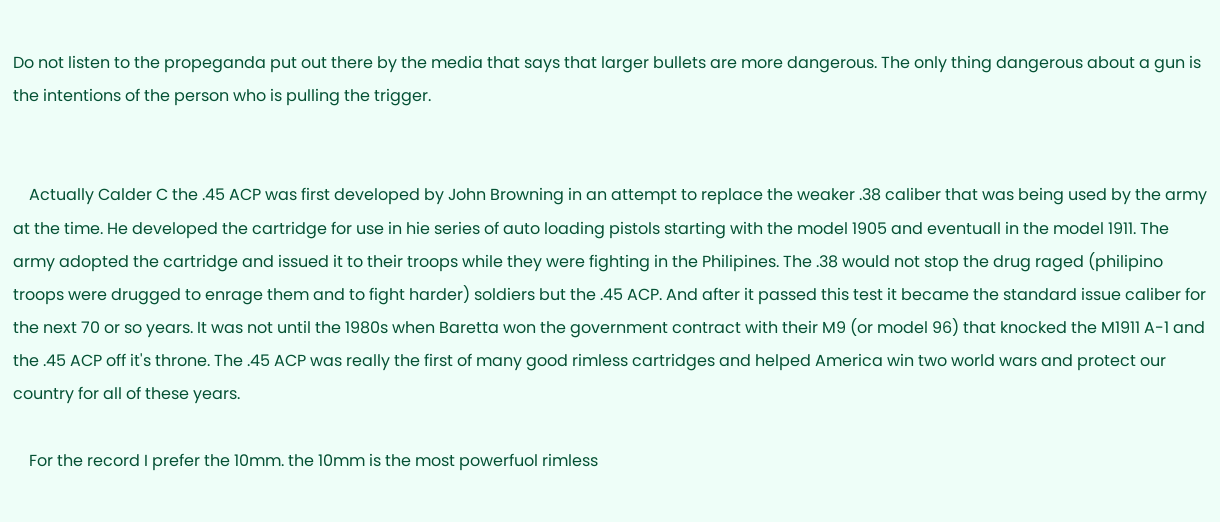Do not listen to the propeganda put out there by the media that says that larger bullets are more dangerous. The only thing dangerous about a gun is the intentions of the person who is pulling the trigger.


    Actually Calder C the .45 ACP was first developed by John Browning in an attempt to replace the weaker .38 caliber that was being used by the army at the time. He developed the cartridge for use in hie series of auto loading pistols starting with the model 1905 and eventuall in the model 1911. The army adopted the cartridge and issued it to their troops while they were fighting in the Philipines. The .38 would not stop the drug raged (philipino troops were drugged to enrage them and to fight harder) soldiers but the .45 ACP. And after it passed this test it became the standard issue caliber for the next 70 or so years. It was not until the 1980s when Baretta won the government contract with their M9 (or model 96) that knocked the M1911 A-1 and the .45 ACP off it's throne. The .45 ACP was really the first of many good rimless cartridges and helped America win two world wars and protect our country for all of these years.

    For the record I prefer the 10mm. the 10mm is the most powerfuol rimless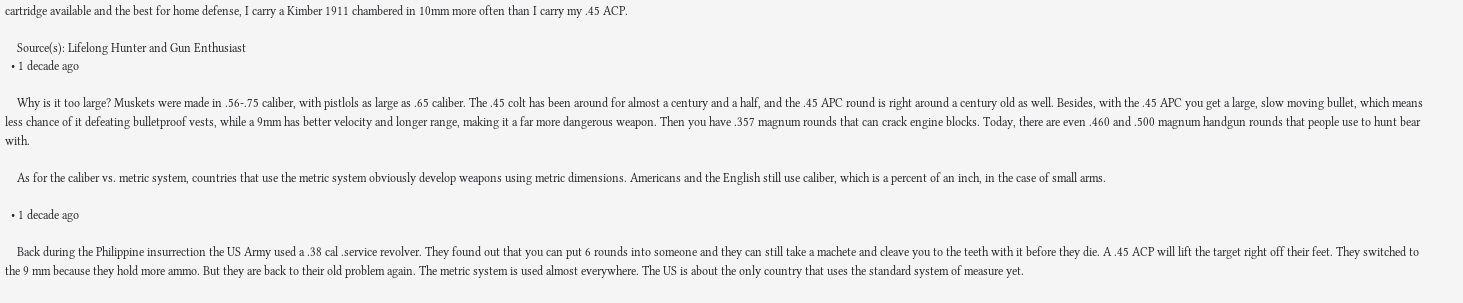cartridge available and the best for home defense, I carry a Kimber 1911 chambered in 10mm more often than I carry my .45 ACP.

    Source(s): Lifelong Hunter and Gun Enthusiast
  • 1 decade ago

    Why is it too large? Muskets were made in .56-.75 caliber, with pistlols as large as .65 caliber. The .45 colt has been around for almost a century and a half, and the .45 APC round is right around a century old as well. Besides, with the .45 APC you get a large, slow moving bullet, which means less chance of it defeating bulletproof vests, while a 9mm has better velocity and longer range, making it a far more dangerous weapon. Then you have .357 magnum rounds that can crack engine blocks. Today, there are even .460 and .500 magnum handgun rounds that people use to hunt bear with.

    As for the caliber vs. metric system, countries that use the metric system obviously develop weapons using metric dimensions. Americans and the English still use caliber, which is a percent of an inch, in the case of small arms.

  • 1 decade ago

    Back during the Philippine insurrection the US Army used a .38 cal .service revolver. They found out that you can put 6 rounds into someone and they can still take a machete and cleave you to the teeth with it before they die. A .45 ACP will lift the target right off their feet. They switched to the 9 mm because they hold more ammo. But they are back to their old problem again. The metric system is used almost everywhere. The US is about the only country that uses the standard system of measure yet.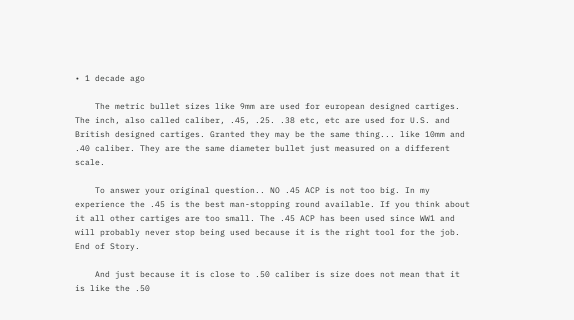• 1 decade ago

    The metric bullet sizes like 9mm are used for european designed cartiges. The inch, also called caliber, .45, .25. .38 etc, etc are used for U.S. and British designed cartiges. Granted they may be the same thing... like 10mm and .40 caliber. They are the same diameter bullet just measured on a different scale.

    To answer your original question.. NO .45 ACP is not too big. In my experience the .45 is the best man-stopping round available. If you think about it all other cartiges are too small. The .45 ACP has been used since WW1 and will probably never stop being used because it is the right tool for the job. End of Story.

    And just because it is close to .50 caliber is size does not mean that it is like the .50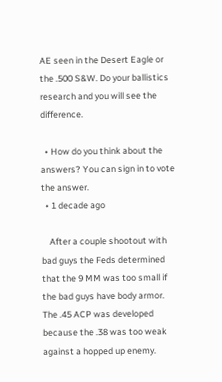AE seen in the Desert Eagle or the .500 S&W. Do your ballistics research and you will see the difference.

  • How do you think about the answers? You can sign in to vote the answer.
  • 1 decade ago

    After a couple shootout with bad guys the Feds determined that the 9 MM was too small if the bad guys have body armor. The .45 ACP was developed because the .38 was too weak against a hopped up enemy.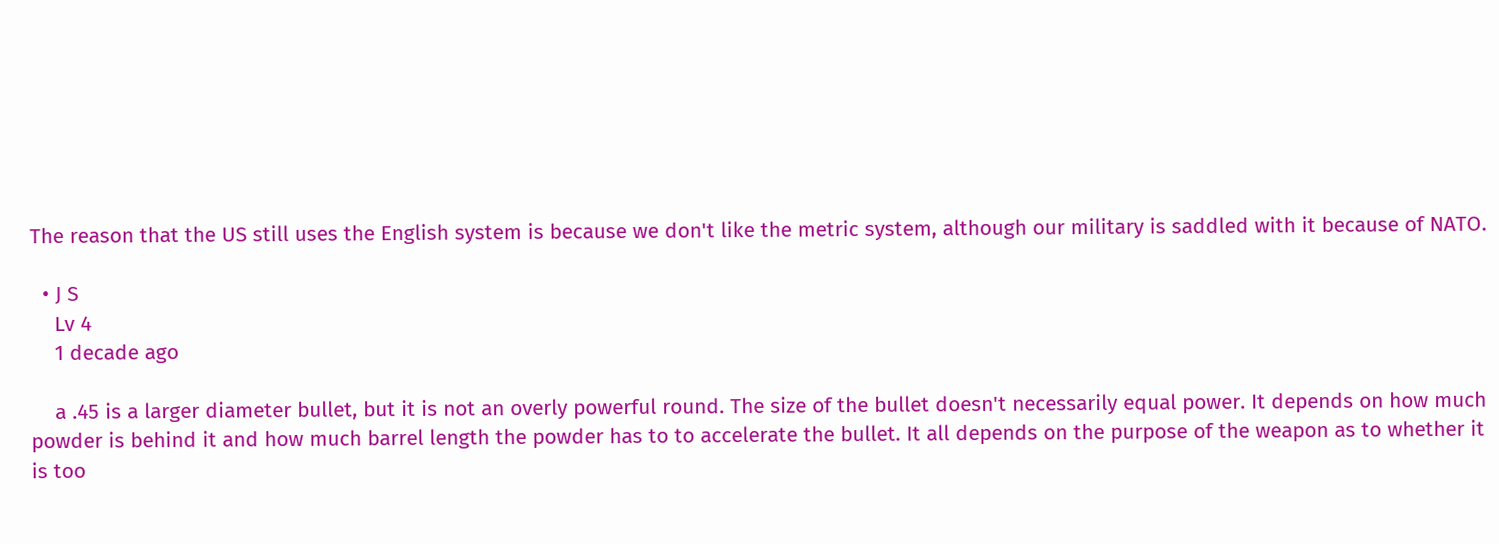The reason that the US still uses the English system is because we don't like the metric system, although our military is saddled with it because of NATO.

  • J S
    Lv 4
    1 decade ago

    a .45 is a larger diameter bullet, but it is not an overly powerful round. The size of the bullet doesn't necessarily equal power. It depends on how much powder is behind it and how much barrel length the powder has to to accelerate the bullet. It all depends on the purpose of the weapon as to whether it is too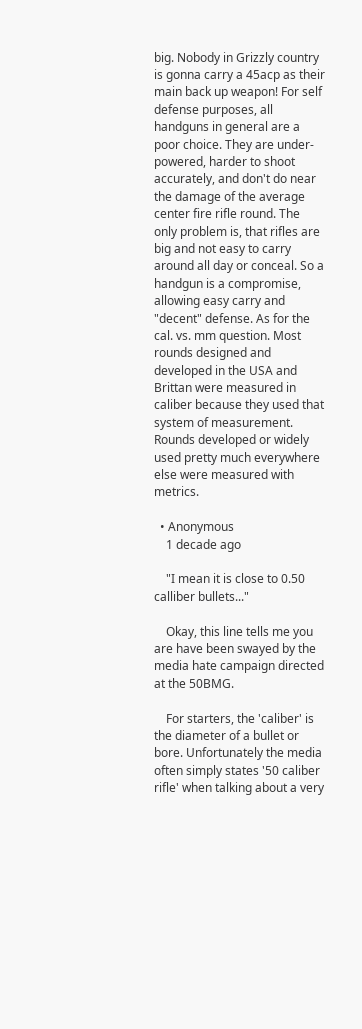big. Nobody in Grizzly country is gonna carry a 45acp as their main back up weapon! For self defense purposes, all handguns in general are a poor choice. They are under-powered, harder to shoot accurately, and don't do near the damage of the average center fire rifle round. The only problem is, that rifles are big and not easy to carry around all day or conceal. So a handgun is a compromise, allowing easy carry and "decent" defense. As for the cal. vs. mm question. Most rounds designed and developed in the USA and Brittan were measured in caliber because they used that system of measurement. Rounds developed or widely used pretty much everywhere else were measured with metrics.

  • Anonymous
    1 decade ago

    "I mean it is close to 0.50 calliber bullets..."

    Okay, this line tells me you are have been swayed by the media hate campaign directed at the 50BMG.

    For starters, the 'caliber' is the diameter of a bullet or bore. Unfortunately the media often simply states '50 caliber rifle' when talking about a very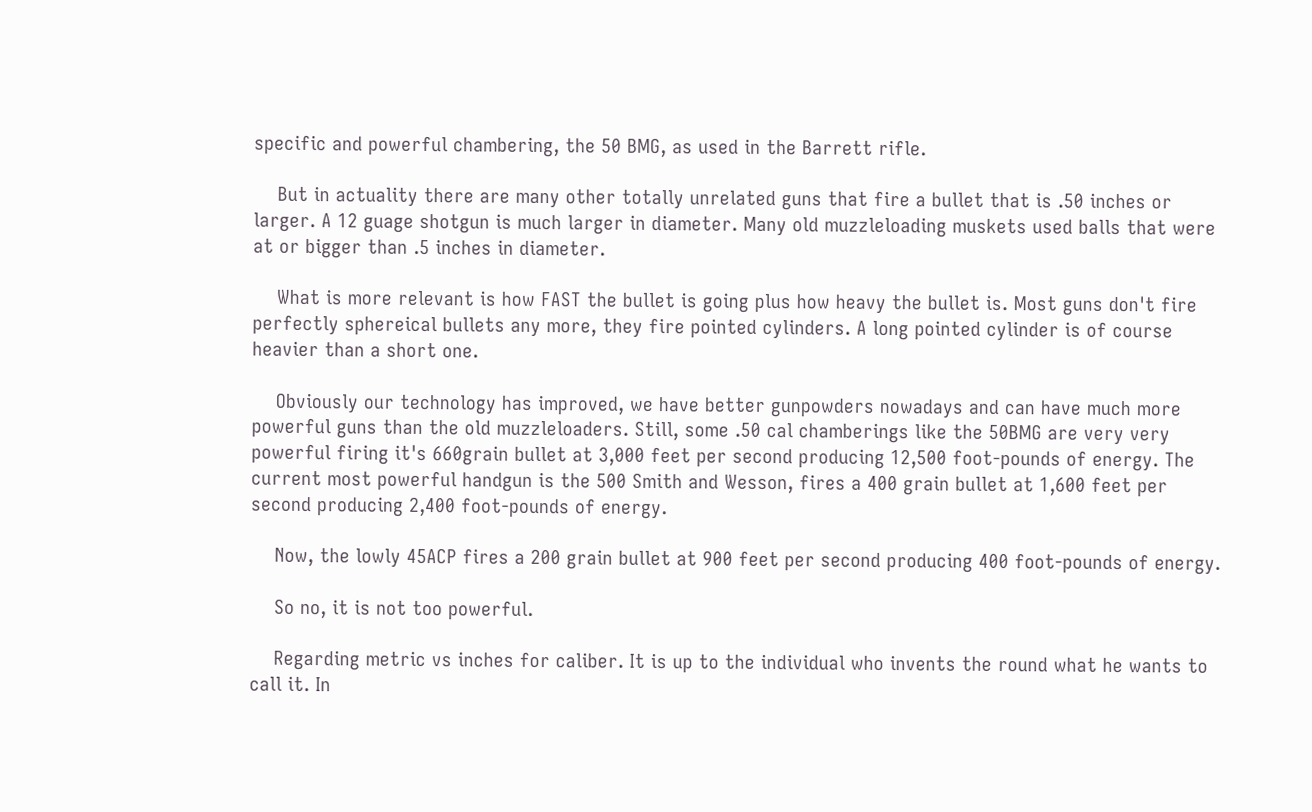specific and powerful chambering, the 50 BMG, as used in the Barrett rifle.

    But in actuality there are many other totally unrelated guns that fire a bullet that is .50 inches or larger. A 12 guage shotgun is much larger in diameter. Many old muzzleloading muskets used balls that were at or bigger than .5 inches in diameter.

    What is more relevant is how FAST the bullet is going plus how heavy the bullet is. Most guns don't fire perfectly sphereical bullets any more, they fire pointed cylinders. A long pointed cylinder is of course heavier than a short one.

    Obviously our technology has improved, we have better gunpowders nowadays and can have much more powerful guns than the old muzzleloaders. Still, some .50 cal chamberings like the 50BMG are very very powerful firing it's 660grain bullet at 3,000 feet per second producing 12,500 foot-pounds of energy. The current most powerful handgun is the 500 Smith and Wesson, fires a 400 grain bullet at 1,600 feet per second producing 2,400 foot-pounds of energy.

    Now, the lowly 45ACP fires a 200 grain bullet at 900 feet per second producing 400 foot-pounds of energy.

    So no, it is not too powerful.

    Regarding metric vs inches for caliber. It is up to the individual who invents the round what he wants to call it. In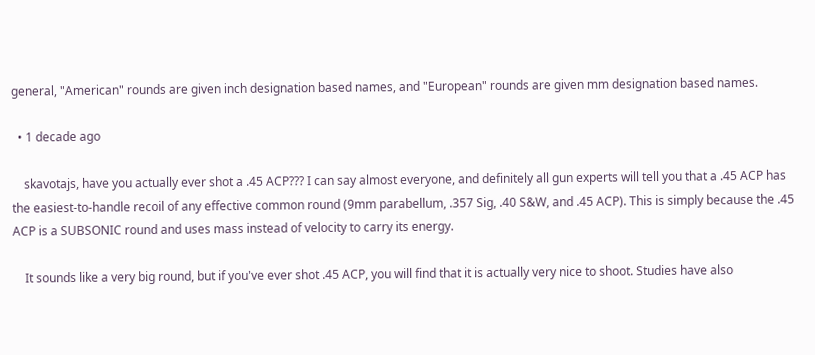general, "American" rounds are given inch designation based names, and "European" rounds are given mm designation based names.

  • 1 decade ago

    skavotajs, have you actually ever shot a .45 ACP??? I can say almost everyone, and definitely all gun experts will tell you that a .45 ACP has the easiest-to-handle recoil of any effective common round (9mm parabellum, .357 Sig, .40 S&W, and .45 ACP). This is simply because the .45 ACP is a SUBSONIC round and uses mass instead of velocity to carry its energy.

    It sounds like a very big round, but if you've ever shot .45 ACP, you will find that it is actually very nice to shoot. Studies have also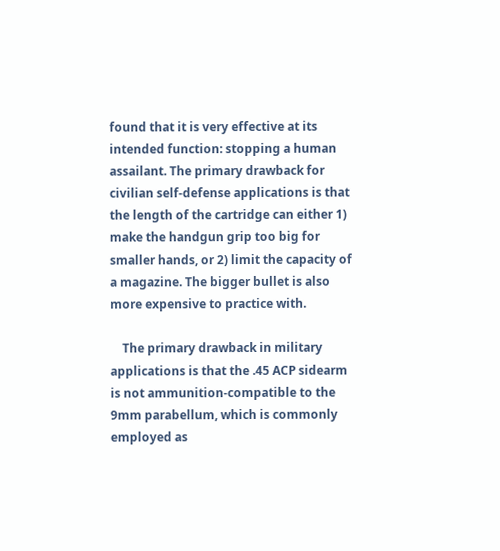found that it is very effective at its intended function: stopping a human assailant. The primary drawback for civilian self-defense applications is that the length of the cartridge can either 1) make the handgun grip too big for smaller hands, or 2) limit the capacity of a magazine. The bigger bullet is also more expensive to practice with.

    The primary drawback in military applications is that the .45 ACP sidearm is not ammunition-compatible to the 9mm parabellum, which is commonly employed as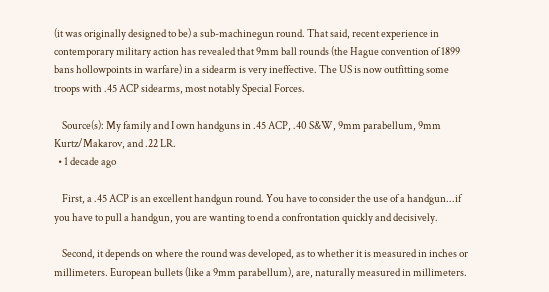(it was originally designed to be) a sub-machinegun round. That said, recent experience in contemporary military action has revealed that 9mm ball rounds (the Hague convention of 1899 bans hollowpoints in warfare) in a sidearm is very ineffective. The US is now outfitting some troops with .45 ACP sidearms, most notably Special Forces.

    Source(s): My family and I own handguns in .45 ACP, .40 S&W, 9mm parabellum, 9mm Kurtz/Makarov, and .22 LR.
  • 1 decade ago

    First, a .45 ACP is an excellent handgun round. You have to consider the use of a handgun...if you have to pull a handgun, you are wanting to end a confrontation quickly and decisively.

    Second, it depends on where the round was developed, as to whether it is measured in inches or millimeters. European bullets (like a 9mm parabellum), are, naturally measured in millimeters.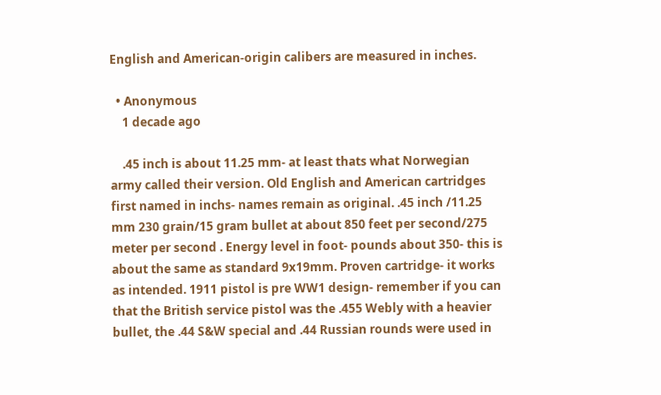English and American-origin calibers are measured in inches.

  • Anonymous
    1 decade ago

    .45 inch is about 11.25 mm- at least thats what Norwegian army called their version. Old English and American cartridges first named in inchs- names remain as original. .45 inch /11.25 mm 230 grain/15 gram bullet at about 850 feet per second/275 meter per second . Energy level in foot- pounds about 350- this is about the same as standard 9x19mm. Proven cartridge- it works as intended. 1911 pistol is pre WW1 design- remember if you can that the British service pistol was the .455 Webly with a heavier bullet, the .44 S&W special and .44 Russian rounds were used in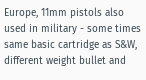Europe, 11mm pistols also used in military - some times same basic cartridge as S&W, different weight bullet and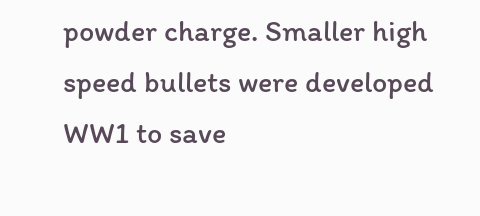powder charge. Smaller high speed bullets were developed WW1 to save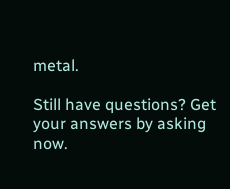metal.

Still have questions? Get your answers by asking now.